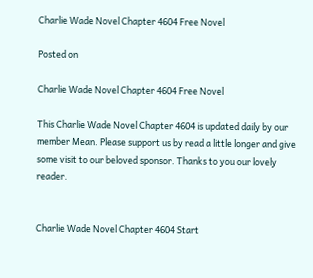Charlie Wade Novel Chapter 4604 Free Novel

Posted on

Charlie Wade Novel Chapter 4604 Free Novel

This Charlie Wade Novel Chapter 4604 is updated daily by our member Mean. Please support us by read a little longer and give some visit to our beloved sponsor. Thanks to you our lovely reader.


Charlie Wade Novel Chapter 4604 Start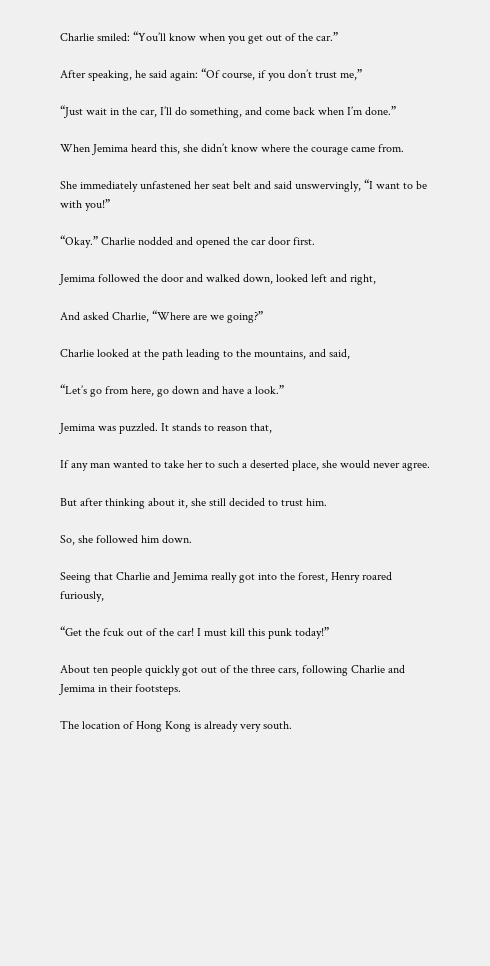Charlie smiled: “You’ll know when you get out of the car.”

After speaking, he said again: “Of course, if you don’t trust me,”

“Just wait in the car, I’ll do something, and come back when I’m done.”

When Jemima heard this, she didn’t know where the courage came from.

She immediately unfastened her seat belt and said unswervingly, “I want to be with you!”

“Okay.” Charlie nodded and opened the car door first.

Jemima followed the door and walked down, looked left and right,

And asked Charlie, “Where are we going?”

Charlie looked at the path leading to the mountains, and said,

“Let’s go from here, go down and have a look.”

Jemima was puzzled. It stands to reason that,

If any man wanted to take her to such a deserted place, she would never agree.

But after thinking about it, she still decided to trust him.

So, she followed him down.

Seeing that Charlie and Jemima really got into the forest, Henry roared furiously,

“Get the fcuk out of the car! I must kill this punk today!”

About ten people quickly got out of the three cars, following Charlie and Jemima in their footsteps.

The location of Hong Kong is already very south.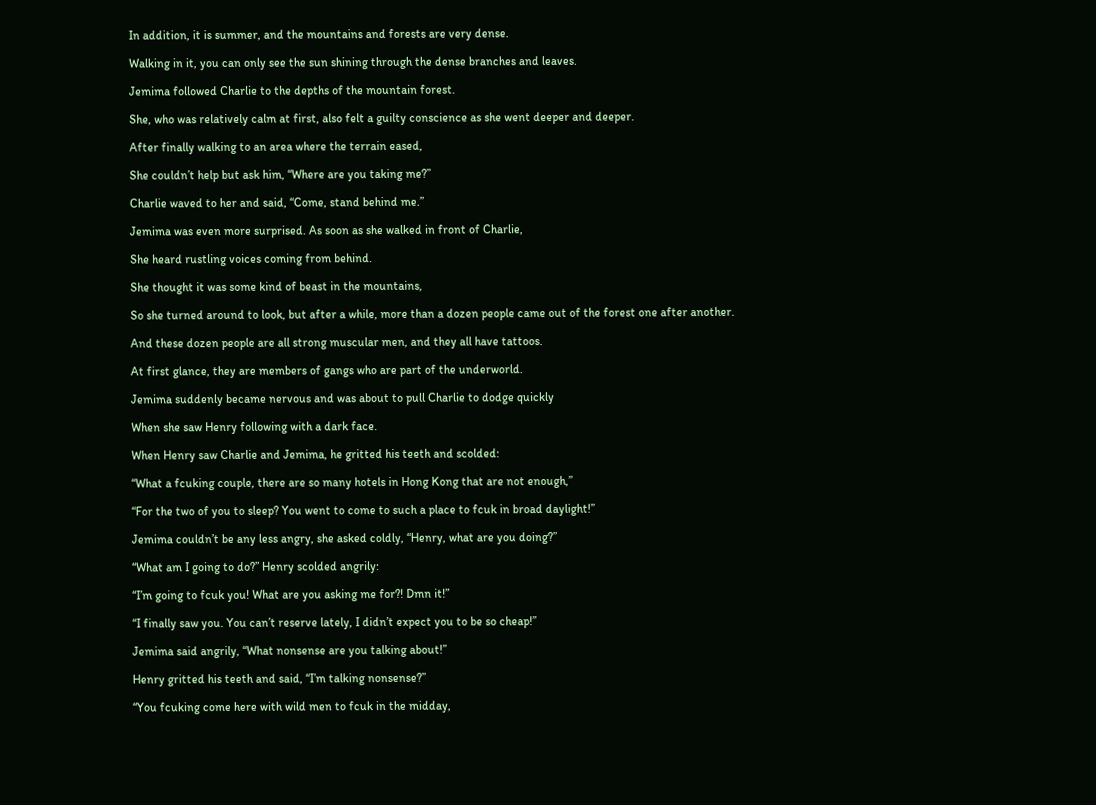In addition, it is summer, and the mountains and forests are very dense.

Walking in it, you can only see the sun shining through the dense branches and leaves.

Jemima followed Charlie to the depths of the mountain forest.

She, who was relatively calm at first, also felt a guilty conscience as she went deeper and deeper.

After finally walking to an area where the terrain eased,

She couldn’t help but ask him, “Where are you taking me?”

Charlie waved to her and said, “Come, stand behind me.”

Jemima was even more surprised. As soon as she walked in front of Charlie,

She heard rustling voices coming from behind.

She thought it was some kind of beast in the mountains,

So she turned around to look, but after a while, more than a dozen people came out of the forest one after another.

And these dozen people are all strong muscular men, and they all have tattoos.

At first glance, they are members of gangs who are part of the underworld.

Jemima suddenly became nervous and was about to pull Charlie to dodge quickly

When she saw Henry following with a dark face.

When Henry saw Charlie and Jemima, he gritted his teeth and scolded:

“What a fcuking couple, there are so many hotels in Hong Kong that are not enough,”

“For the two of you to sleep? You went to come to such a place to fcuk in broad daylight!”

Jemima couldn’t be any less angry, she asked coldly, “Henry, what are you doing?”

“What am I going to do?” Henry scolded angrily:

“I’m going to fcuk you! What are you asking me for?! Dmn it!”

“I finally saw you. You can’t reserve lately, I didn’t expect you to be so cheap!”

Jemima said angrily, “What nonsense are you talking about!”

Henry gritted his teeth and said, “I’m talking nonsense?”

“You fcuking come here with wild men to fcuk in the midday,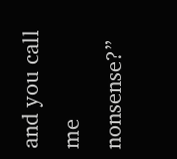and you call me nonsense?”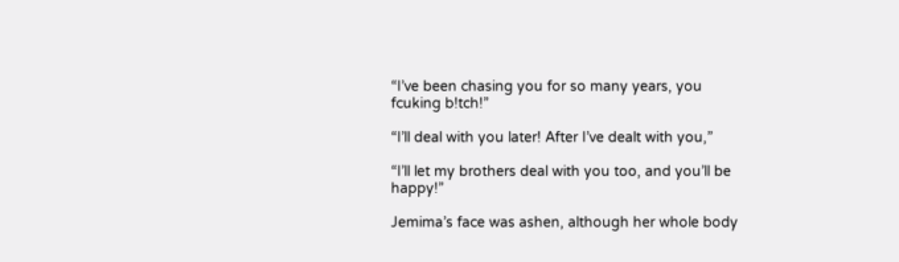“I’ve been chasing you for so many years, you fcuking b!tch!”

“I’ll deal with you later! After I’ve dealt with you,”

“I’ll let my brothers deal with you too, and you’ll be happy!”

Jemima’s face was ashen, although her whole body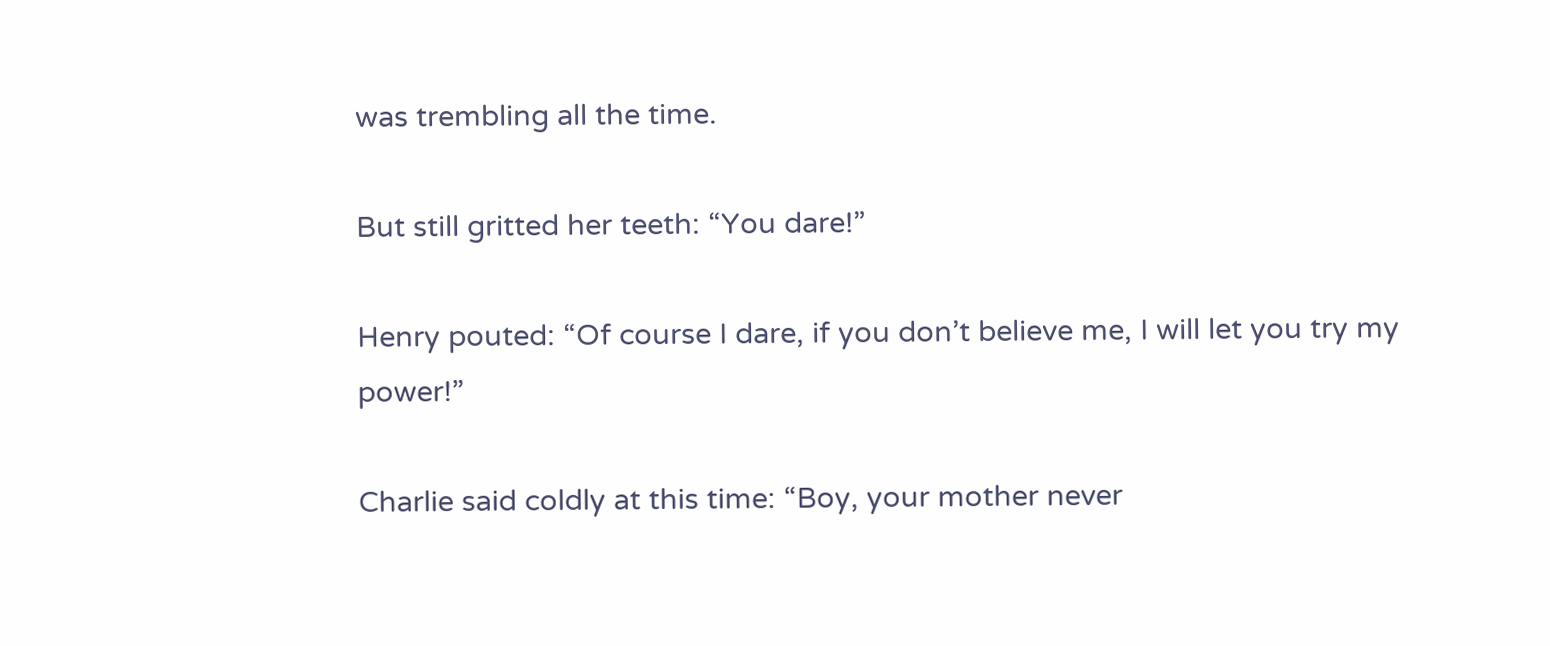was trembling all the time.

But still gritted her teeth: “You dare!”

Henry pouted: “Of course I dare, if you don’t believe me, I will let you try my power!”

Charlie said coldly at this time: “Boy, your mother never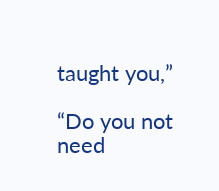taught you,”

“Do you not need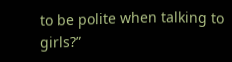to be polite when talking to girls?”